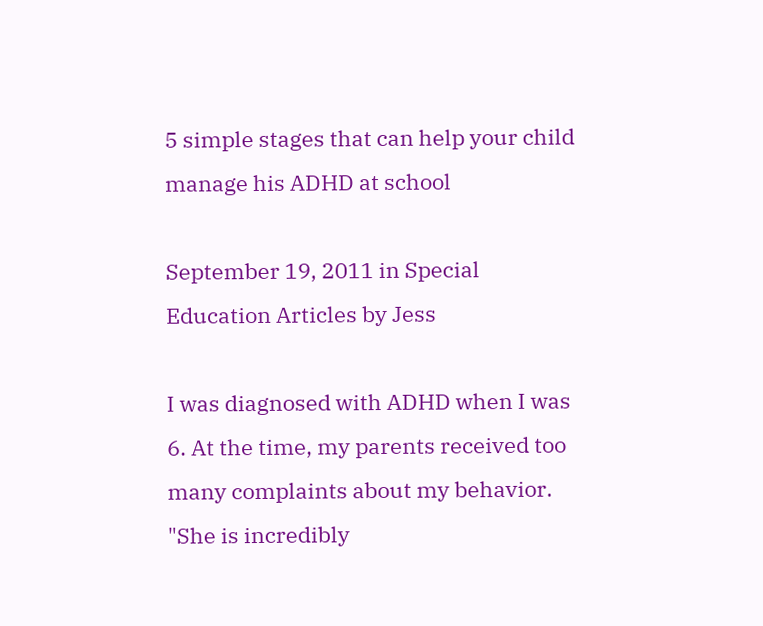5 simple stages that can help your child manage his ADHD at school

September 19, 2011 in Special Education Articles by Jess

I was diagnosed with ADHD when I was 6. At the time, my parents received too many complaints about my behavior. "She is incredibly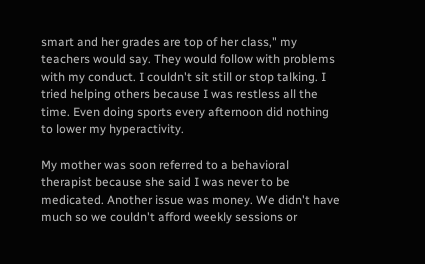smart and her grades are top of her class," my teachers would say. They would follow with problems with my conduct. I couldn't sit still or stop talking. I tried helping others because I was restless all the time. Even doing sports every afternoon did nothing to lower my hyperactivity.

My mother was soon referred to a behavioral therapist because she said I was never to be medicated. Another issue was money. We didn't have much so we couldn't afford weekly sessions or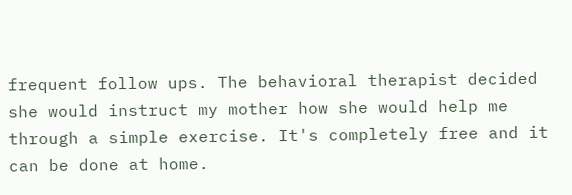frequent follow ups. The behavioral therapist decided she would instruct my mother how she would help me through a simple exercise. It's completely free and it can be done at home.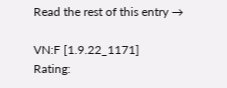Read the rest of this entry →

VN:F [1.9.22_1171]
Rating: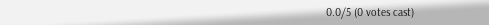0.0/5 (0 votes cast)